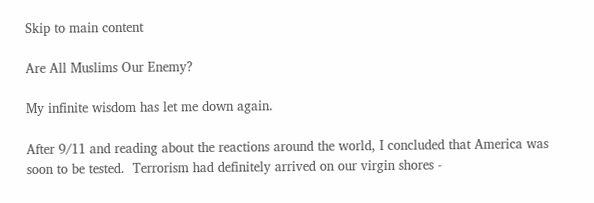Skip to main content

Are All Muslims Our Enemy?

My infinite wisdom has let me down again.

After 9/11 and reading about the reactions around the world, I concluded that America was soon to be tested.  Terrorism had definitely arrived on our virgin shores -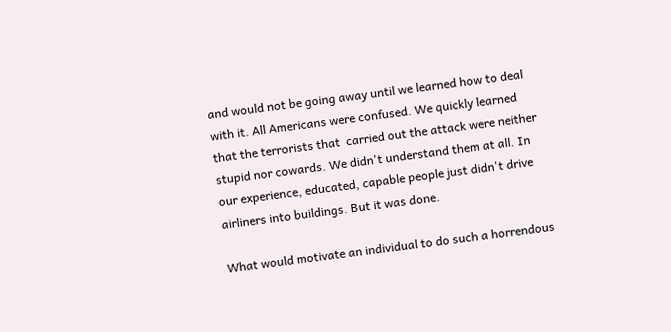and would not be going away until we learned how to deal with it. All Americans were confused. We quickly learned that the terrorists that  carried out the attack were neither stupid nor cowards. We didn't understand them at all. In our experience, educated, capable people just didn't drive airliners into buildings. But it was done.

What would motivate an individual to do such a horrendous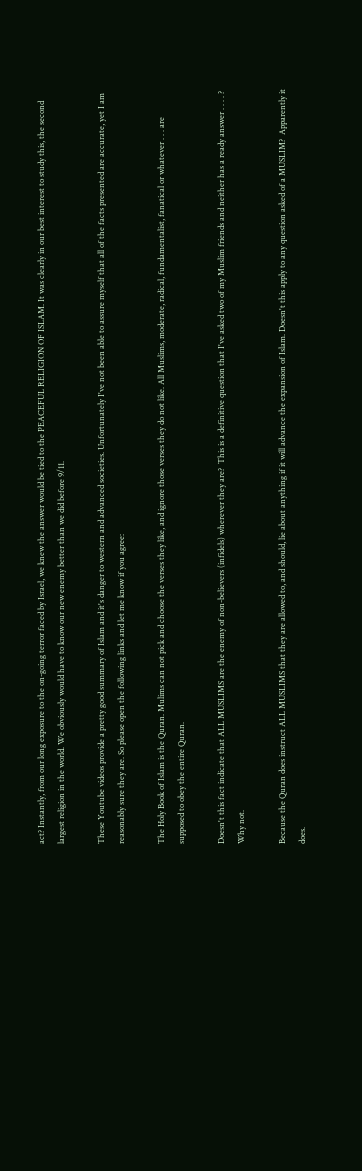act? Instantly, from our long exposure to the on-going terror faced by Israel, we knew the answer would be tied to the PEACEFUL RELIGION OF ISLAM. It was clearly in our best interest to study this, the second largest religion in the world. We obviously would have to know our new enemy better than we did before 9/11.

These Youtube videos provide a pretty good summary of Islam and it's danger to western and advanced societies. Unfortunately I've not been able to assure myself that all of the facts presented are accurate, yet I am reasonably sure they are. So please open the following links and let me know if you agree:

The Holy Book of Islam is the Quran. Mulims can not pick and choose the verses they like, and ignore those verses they do not like. All Muslims, moderate, radical, fundamentalist, fanatical or whatever . . . are supposed to obey the entire Quran.

Doesn't this fact indicate that ALL MUSLIMS are the enemy of non-believers (infidels) wherever they are?  This is a definitive question that I've asked two of my Muslim friends and neither has a ready answer . . . . ?  Why not.

Because the Quran does instruct ALL MUSLIMS that they are allowed to, and should, lie about anything if it will advance the expansion of Islam. Doesn't this apply to any question asked of a MUSLIM?  Apparently it does.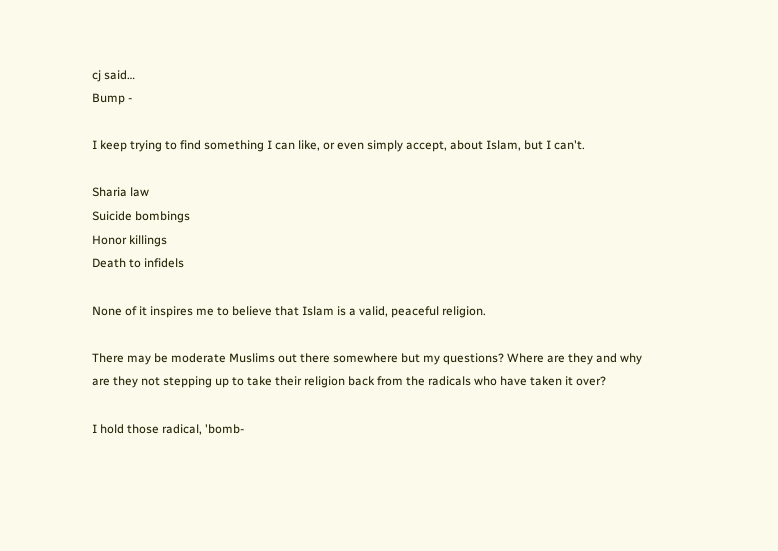cj said…
Bump -

I keep trying to find something I can like, or even simply accept, about Islam, but I can't.

Sharia law
Suicide bombings
Honor killings
Death to infidels

None of it inspires me to believe that Islam is a valid, peaceful religion.

There may be moderate Muslims out there somewhere but my questions? Where are they and why are they not stepping up to take their religion back from the radicals who have taken it over?

I hold those radical, 'bomb-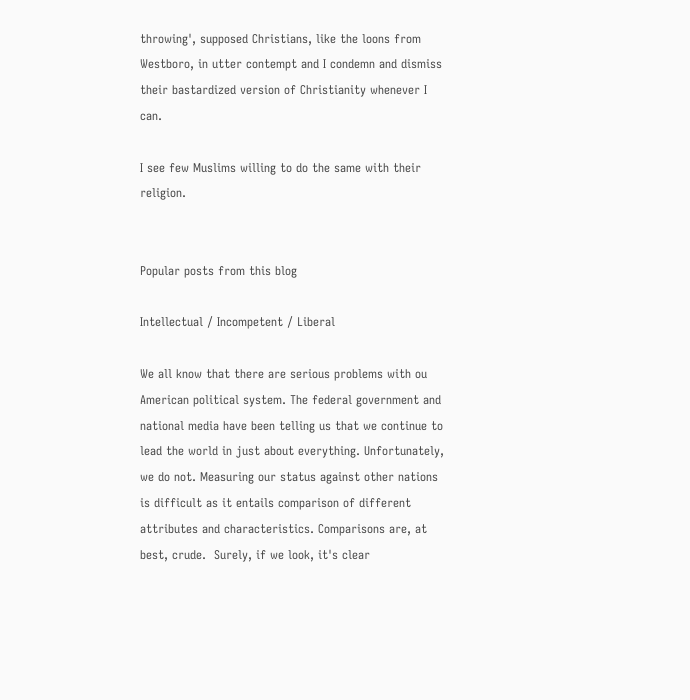throwing', supposed Christians, like the loons from Westboro, in utter contempt and I condemn and dismiss their bastardized version of Christianity whenever I can.

I see few Muslims willing to do the same with their religion.


Popular posts from this blog

Intellectual / Incompetent / Liberal

We all know that there are serious problems with ou American political system. The federal government and national media have been telling us that we continue to lead the world in just about everything. Unfortunately, we do not. Measuring our status against other nations is difficult as it entails comparison of different attributes and characteristics. Comparisons are, at best, crude.  Surely, if we look, it's clear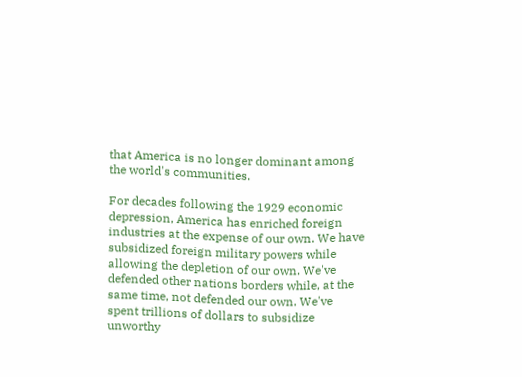that America is no longer dominant among the world's communities.

For decades following the 1929 economic depression, America has enriched foreign industries at the expense of our own. We have subsidized foreign military powers while allowing the depletion of our own. We've defended other nations borders while, at the same time, not defended our own. We've spent trillions of dollars to subsidize unworthy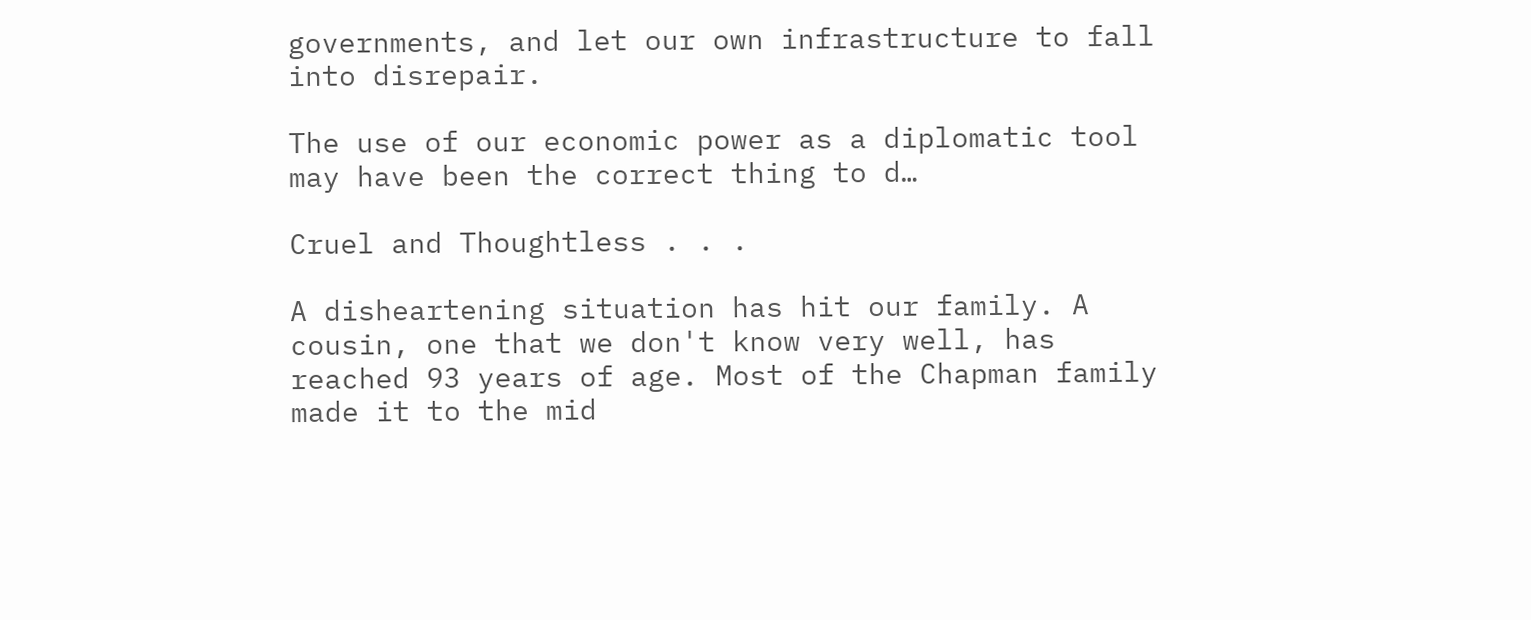governments, and let our own infrastructure to fall into disrepair.

The use of our economic power as a diplomatic tool may have been the correct thing to d…

Cruel and Thoughtless . . .

A disheartening situation has hit our family. A cousin, one that we don't know very well, has reached 93 years of age. Most of the Chapman family made it to the mid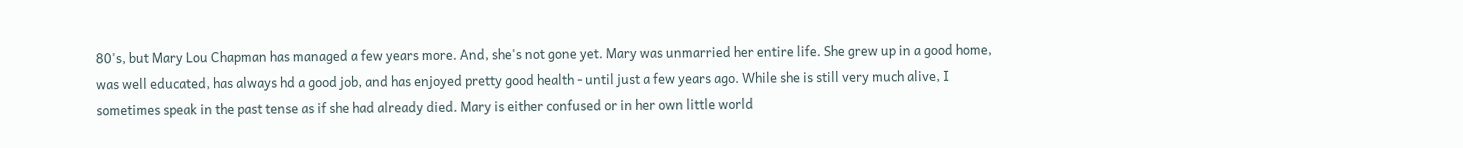80's, but Mary Lou Chapman has managed a few years more. And, she's not gone yet. Mary was unmarried her entire life. She grew up in a good home, was well educated, has always hd a good job, and has enjoyed pretty good health - until just a few years ago. While she is still very much alive, I sometimes speak in the past tense as if she had already died. Mary is either confused or in her own little world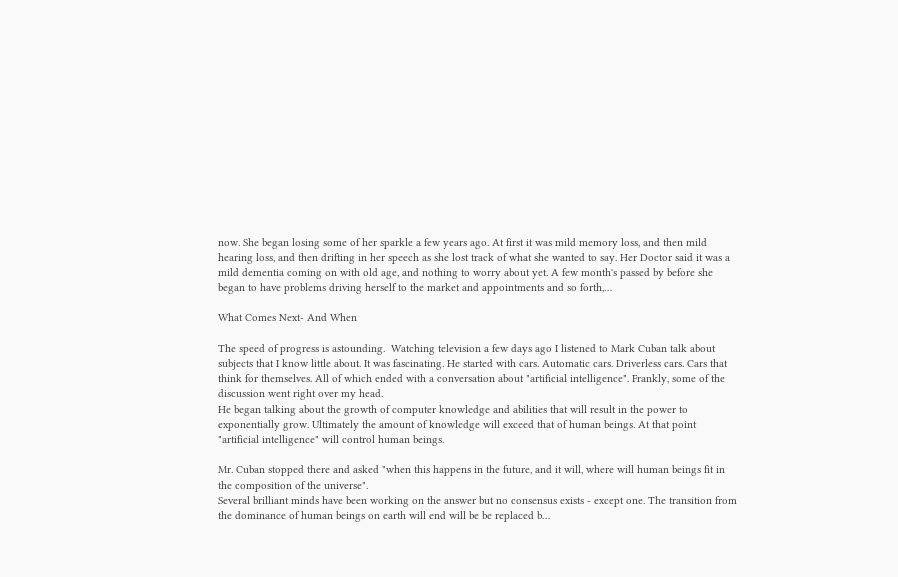now. She began losing some of her sparkle a few years ago. At first it was mild memory loss, and then mild hearing loss, and then drifting in her speech as she lost track of what she wanted to say. Her Doctor said it was a mild dementia coming on with old age, and nothing to worry about yet. A few month's passed by before she began to have problems driving herself to the market and appointments and so forth,…

What Comes Next- And When

The speed of progress is astounding.  Watching television a few days ago I listened to Mark Cuban talk about subjects that I know little about. It was fascinating. He started with cars. Automatic cars. Driverless cars. Cars that think for themselves. All of which ended with a conversation about "artificial intelligence". Frankly, some of the discussion went right over my head.
He began talking about the growth of computer knowledge and abilities that will result in the power to exponentially grow. Ultimately the amount of knowledge will exceed that of human beings. At that point "artificial intelligence" will control human beings.

Mr. Cuban stopped there and asked "when this happens in the future, and it will, where will human beings fit in the composition of the universe".
Several brilliant minds have been working on the answer but no consensus exists - except one. The transition from the dominance of human beings on earth will end will be be replaced b…